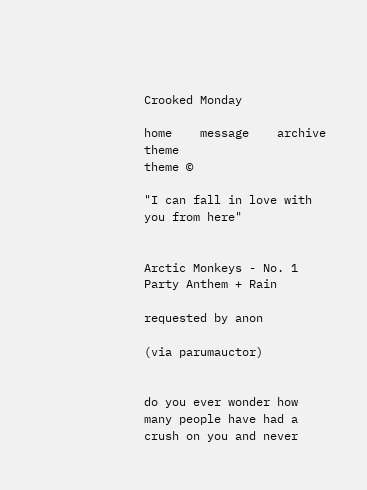Crooked Monday

home    message    archive    theme
theme ©

"I can fall in love with you from here"


Arctic Monkeys - No. 1 Party Anthem + Rain

requested by anon

(via parumauctor)


do you ever wonder how many people have had a crush on you and never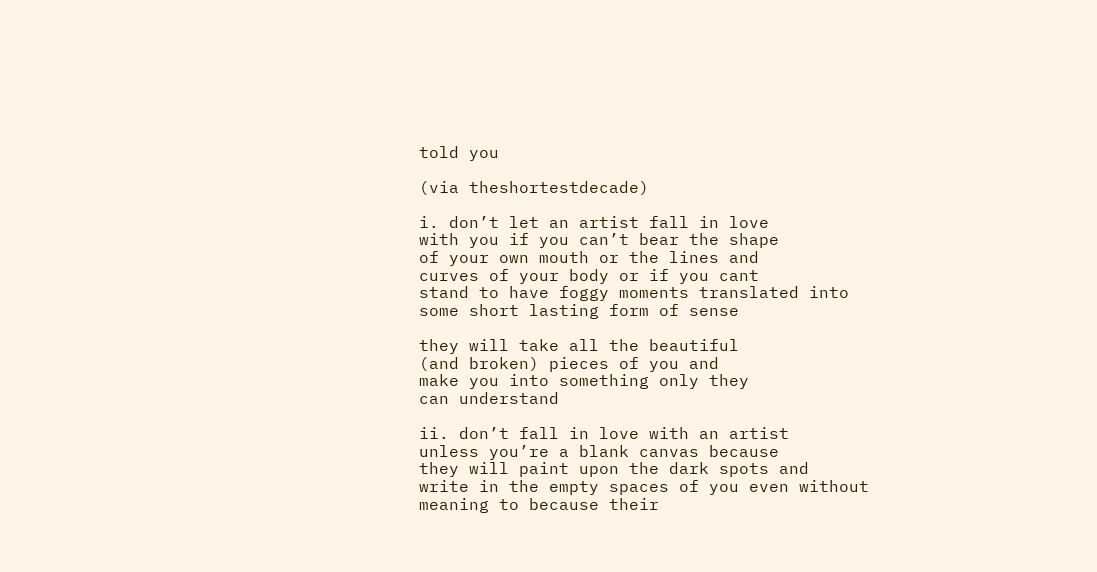told you

(via theshortestdecade)

i. don’t let an artist fall in love
with you if you can’t bear the shape
of your own mouth or the lines and
curves of your body or if you cant
stand to have foggy moments translated into
some short lasting form of sense

they will take all the beautiful
(and broken) pieces of you and
make you into something only they
can understand

ii. don’t fall in love with an artist
unless you’re a blank canvas because
they will paint upon the dark spots and
write in the empty spaces of you even without
meaning to because their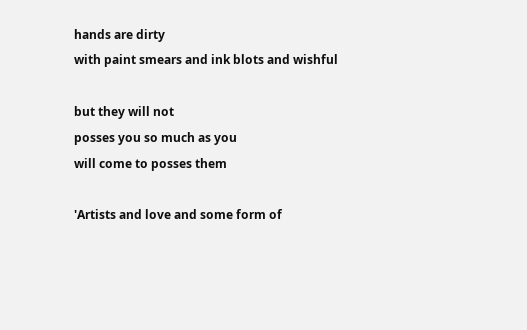hands are dirty
with paint smears and ink blots and wishful

but they will not
posses you so much as you
will come to posses them

'Artists and love and some form of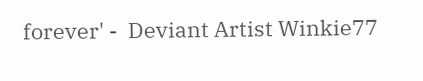forever' -  Deviant Artist Winkie77